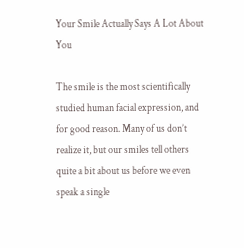Your Smile Actually Says A Lot About You

The smile is the most scientifically studied human facial expression, and for good reason. Many of us don’t realize it, but our smiles tell others quite a bit about us before we even speak a single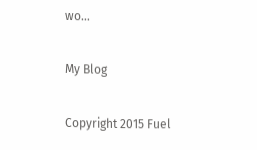wo…

My Blog

Copyright 2015 Fuel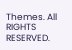Themes. All RIGHTS RESERVED.